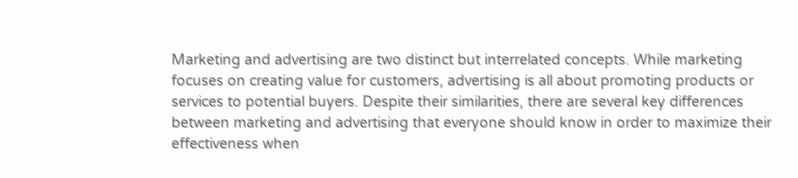Marketing and advertising are two distinct but interrelated concepts. While marketing focuses on creating value for customers, advertising is all about promoting products or services to potential buyers. Despite their similarities, there are several key differences between marketing and advertising that everyone should know in order to maximize their effectiveness when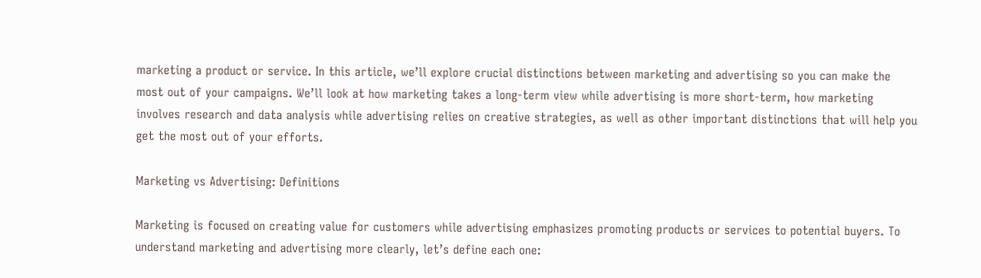marketing a product or service. In this article, we’ll explore crucial distinctions between marketing and advertising so you can make the most out of your campaigns. We’ll look at how marketing takes a long-term view while advertising is more short-term, how marketing involves research and data analysis while advertising relies on creative strategies, as well as other important distinctions that will help you get the most out of your efforts.

Marketing vs Advertising: Definitions

Marketing is focused on creating value for customers while advertising emphasizes promoting products or services to potential buyers. To understand marketing and advertising more clearly, let’s define each one: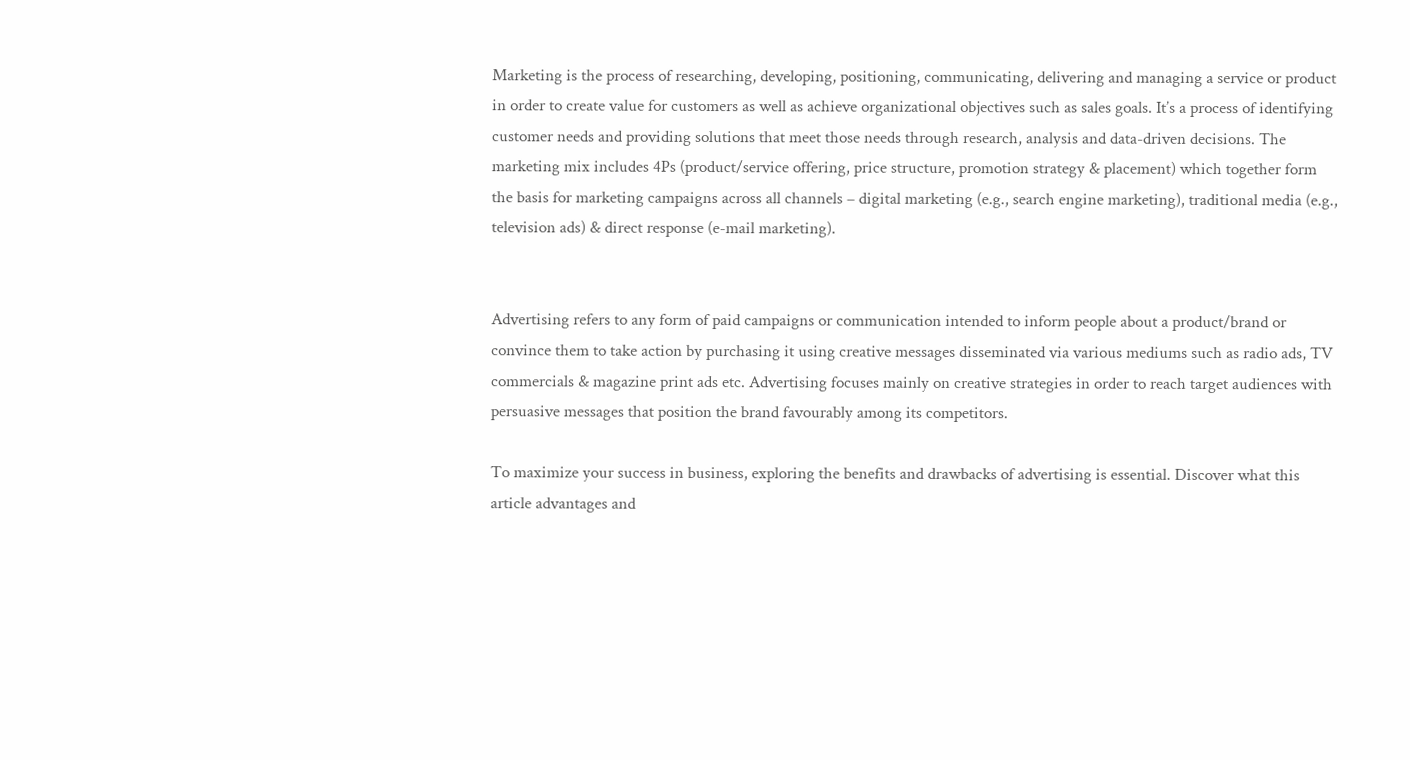Marketing is the process of researching, developing, positioning, communicating, delivering and managing a service or product in order to create value for customers as well as achieve organizational objectives such as sales goals. It’s a process of identifying customer needs and providing solutions that meet those needs through research, analysis and data-driven decisions. The marketing mix includes 4Ps (product/service offering, price structure, promotion strategy & placement) which together form the basis for marketing campaigns across all channels – digital marketing (e.g., search engine marketing), traditional media (e.g., television ads) & direct response (e-mail marketing).


Advertising refers to any form of paid campaigns or communication intended to inform people about a product/brand or convince them to take action by purchasing it using creative messages disseminated via various mediums such as radio ads, TV commercials & magazine print ads etc. Advertising focuses mainly on creative strategies in order to reach target audiences with persuasive messages that position the brand favourably among its competitors.

To maximize your success in business, exploring the benefits and drawbacks of advertising is essential. Discover what this article advantages and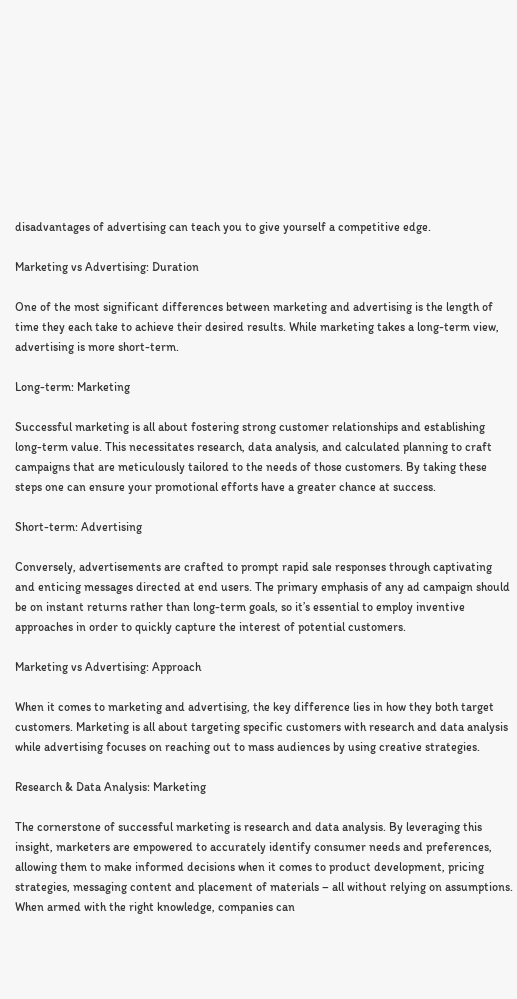disadvantages of advertising can teach you to give yourself a competitive edge.

Marketing vs Advertising: Duration

One of the most significant differences between marketing and advertising is the length of time they each take to achieve their desired results. While marketing takes a long-term view, advertising is more short-term.

Long-term: Marketing

Successful marketing is all about fostering strong customer relationships and establishing long-term value. This necessitates research, data analysis, and calculated planning to craft campaigns that are meticulously tailored to the needs of those customers. By taking these steps one can ensure your promotional efforts have a greater chance at success.

Short-term: Advertising

Conversely, advertisements are crafted to prompt rapid sale responses through captivating and enticing messages directed at end users. The primary emphasis of any ad campaign should be on instant returns rather than long-term goals, so it’s essential to employ inventive approaches in order to quickly capture the interest of potential customers.

Marketing vs Advertising: Approach

When it comes to marketing and advertising, the key difference lies in how they both target customers. Marketing is all about targeting specific customers with research and data analysis while advertising focuses on reaching out to mass audiences by using creative strategies.

Research & Data Analysis: Marketing

The cornerstone of successful marketing is research and data analysis. By leveraging this insight, marketers are empowered to accurately identify consumer needs and preferences, allowing them to make informed decisions when it comes to product development, pricing strategies, messaging content and placement of materials – all without relying on assumptions. When armed with the right knowledge, companies can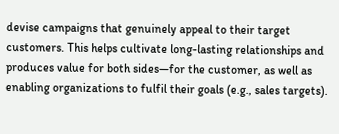devise campaigns that genuinely appeal to their target customers. This helps cultivate long-lasting relationships and produces value for both sides—for the customer, as well as enabling organizations to fulfil their goals (e.g., sales targets).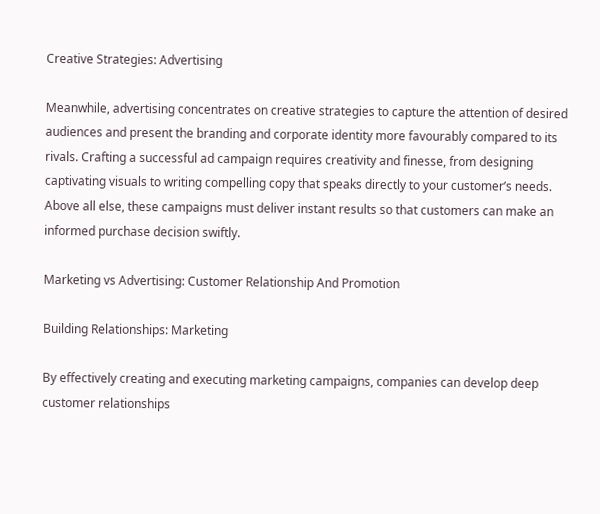Creative Strategies: Advertising

Meanwhile, advertising concentrates on creative strategies to capture the attention of desired audiences and present the branding and corporate identity more favourably compared to its rivals. Crafting a successful ad campaign requires creativity and finesse, from designing captivating visuals to writing compelling copy that speaks directly to your customer’s needs. Above all else, these campaigns must deliver instant results so that customers can make an informed purchase decision swiftly.

Marketing vs Advertising: Customer Relationship And Promotion

Building Relationships: Marketing

By effectively creating and executing marketing campaigns, companies can develop deep customer relationships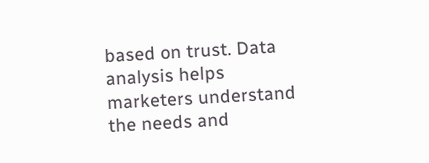based on trust. Data analysis helps marketers understand the needs and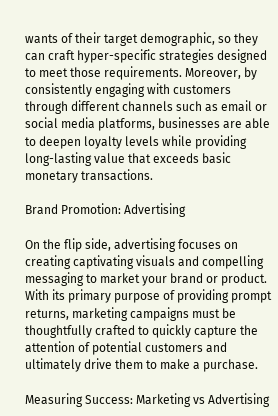wants of their target demographic, so they can craft hyper-specific strategies designed to meet those requirements. Moreover, by consistently engaging with customers through different channels such as email or social media platforms, businesses are able to deepen loyalty levels while providing long-lasting value that exceeds basic monetary transactions.

Brand Promotion: Advertising

On the flip side, advertising focuses on creating captivating visuals and compelling messaging to market your brand or product. With its primary purpose of providing prompt returns, marketing campaigns must be thoughtfully crafted to quickly capture the attention of potential customers and ultimately drive them to make a purchase.

Measuring Success: Marketing vs Advertising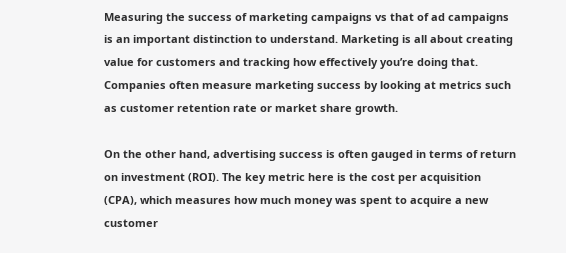Measuring the success of marketing campaigns vs that of ad campaigns is an important distinction to understand. Marketing is all about creating value for customers and tracking how effectively you’re doing that. Companies often measure marketing success by looking at metrics such as customer retention rate or market share growth.

On the other hand, advertising success is often gauged in terms of return on investment (ROI). The key metric here is the cost per acquisition (CPA), which measures how much money was spent to acquire a new customer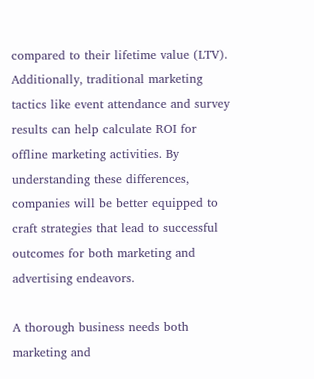compared to their lifetime value (LTV). Additionally, traditional marketing tactics like event attendance and survey results can help calculate ROI for offline marketing activities. By understanding these differences, companies will be better equipped to craft strategies that lead to successful outcomes for both marketing and advertising endeavors.

A thorough business needs both marketing and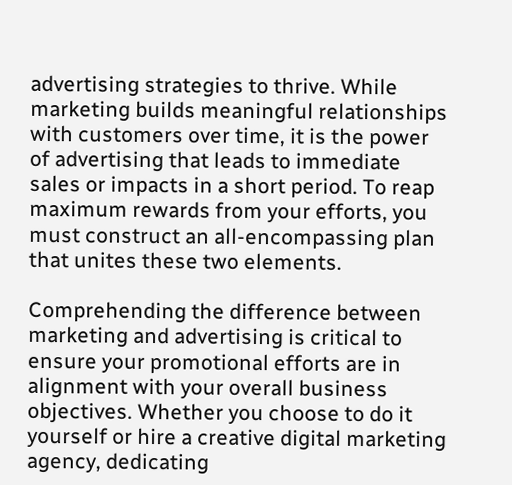advertising strategies to thrive. While marketing builds meaningful relationships with customers over time, it is the power of advertising that leads to immediate sales or impacts in a short period. To reap maximum rewards from your efforts, you must construct an all-encompassing plan that unites these two elements.

Comprehending the difference between marketing and advertising is critical to ensure your promotional efforts are in alignment with your overall business objectives. Whether you choose to do it yourself or hire a creative digital marketing agency, dedicating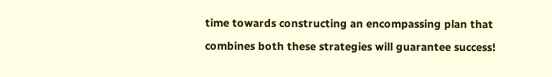time towards constructing an encompassing plan that combines both these strategies will guarantee success!